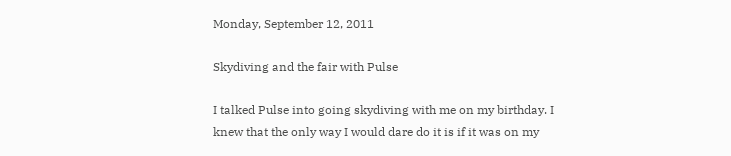Monday, September 12, 2011

Skydiving and the fair with Pulse

I talked Pulse into going skydiving with me on my birthday. I knew that the only way I would dare do it is if it was on my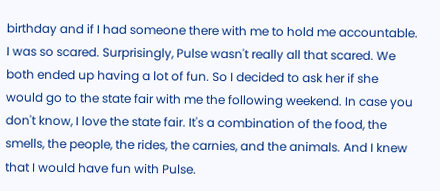birthday and if I had someone there with me to hold me accountable. I was so scared. Surprisingly, Pulse wasn't really all that scared. We both ended up having a lot of fun. So I decided to ask her if she would go to the state fair with me the following weekend. In case you don't know, I love the state fair. It's a combination of the food, the smells, the people, the rides, the carnies, and the animals. And I knew that I would have fun with Pulse.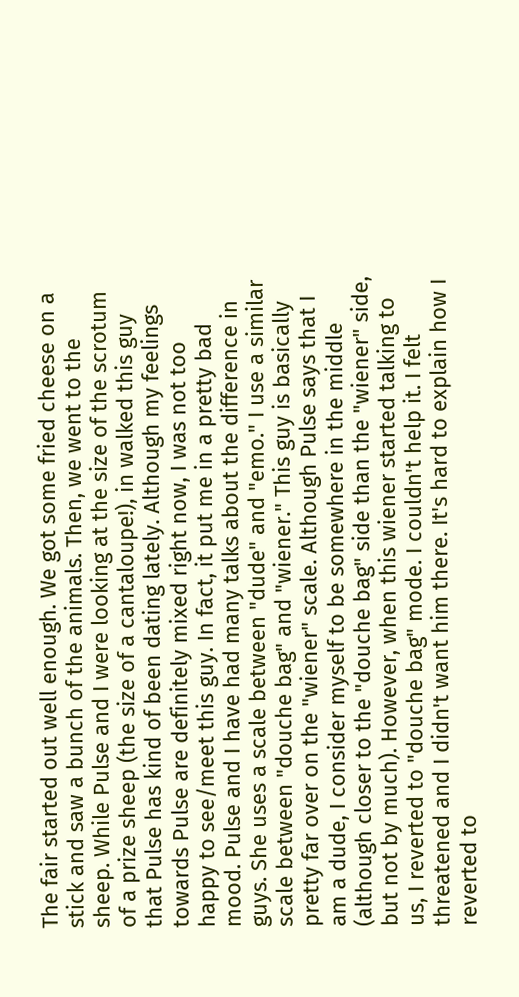The fair started out well enough. We got some fried cheese on a stick and saw a bunch of the animals. Then, we went to the sheep. While Pulse and I were looking at the size of the scrotum of a prize sheep (the size of a cantaloupe!), in walked this guy that Pulse has kind of been dating lately. Although my feelings towards Pulse are definitely mixed right now, I was not too happy to see/meet this guy. In fact, it put me in a pretty bad mood. Pulse and I have had many talks about the difference in guys. She uses a scale between "dude" and "emo." I use a similar scale between "douche bag" and "wiener." This guy is basically pretty far over on the "wiener" scale. Although Pulse says that I am a dude, I consider myself to be somewhere in the middle (although closer to the "douche bag" side than the "wiener" side, but not by much). However, when this wiener started talking to us, I reverted to "douche bag" mode. I couldn't help it. I felt threatened and I didn't want him there. It's hard to explain how I reverted to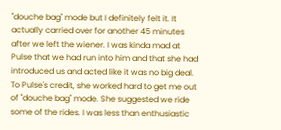"douche bag" mode but I definitely felt it. It actually carried over for another 45 minutes after we left the wiener. I was kinda mad at Pulse that we had run into him and that she had introduced us and acted like it was no big deal. To Pulse's credit, she worked hard to get me out of "douche bag" mode. She suggested we ride some of the rides. I was less than enthusiastic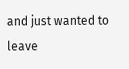and just wanted to leave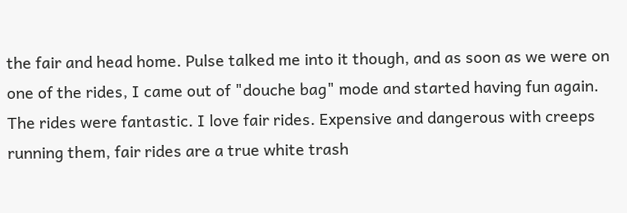the fair and head home. Pulse talked me into it though, and as soon as we were on one of the rides, I came out of "douche bag" mode and started having fun again. The rides were fantastic. I love fair rides. Expensive and dangerous with creeps running them, fair rides are a true white trash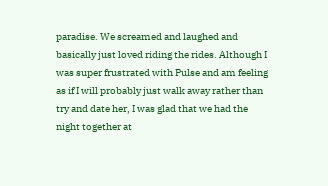paradise. We screamed and laughed and basically just loved riding the rides. Although I was super frustrated with Pulse and am feeling as if I will probably just walk away rather than try and date her, I was glad that we had the night together at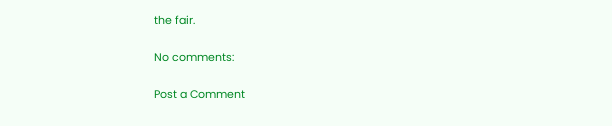the fair.

No comments:

Post a Comment